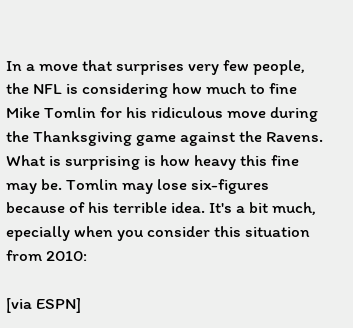In a move that surprises very few people, the NFL is considering how much to fine Mike Tomlin for his ridiculous move during the Thanksgiving game against the Ravens. What is surprising is how heavy this fine may be. Tomlin may lose six-figures because of his terrible idea. It's a bit much, epecially when you consider this situation from 2010:

[via ESPN]